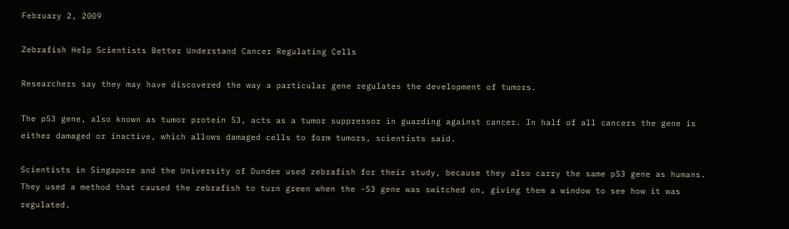February 2, 2009

Zebrafish Help Scientists Better Understand Cancer Regulating Cells

Researchers say they may have discovered the way a particular gene regulates the development of tumors.

The p53 gene, also known as tumor protein 53, acts as a tumor suppressor in guarding against cancer. In half of all cancers the gene is either damaged or inactive, which allows damaged cells to form tumors, scientists said.

Scientists in Singapore and the University of Dundee used zebrafish for their study, because they also carry the same p53 gene as humans.
They used a method that caused the zebrafish to turn green when the -53 gene was switched on, giving them a window to see how it was regulated.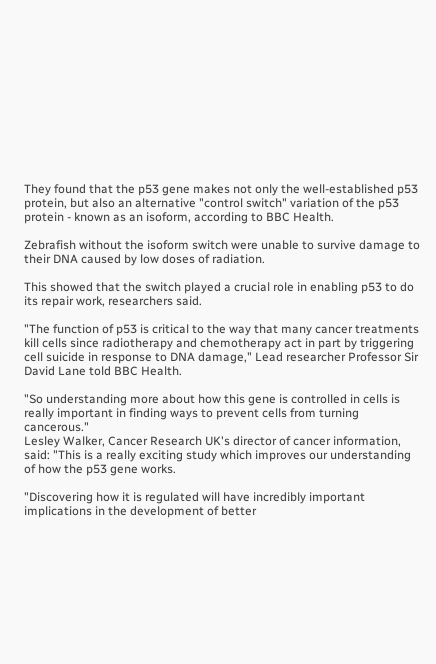They found that the p53 gene makes not only the well-established p53 protein, but also an alternative "control switch" variation of the p53 protein - known as an isoform, according to BBC Health.

Zebrafish without the isoform switch were unable to survive damage to their DNA caused by low doses of radiation.

This showed that the switch played a crucial role in enabling p53 to do its repair work, researchers said.

"The function of p53 is critical to the way that many cancer treatments kill cells since radiotherapy and chemotherapy act in part by triggering cell suicide in response to DNA damage," Lead researcher Professor Sir David Lane told BBC Health.

"So understanding more about how this gene is controlled in cells is really important in finding ways to prevent cells from turning cancerous."
Lesley Walker, Cancer Research UK's director of cancer information, said: "This is a really exciting study which improves our understanding of how the p53 gene works.

"Discovering how it is regulated will have incredibly important implications in the development of better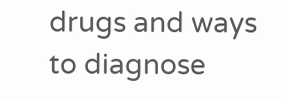drugs and ways to diagnose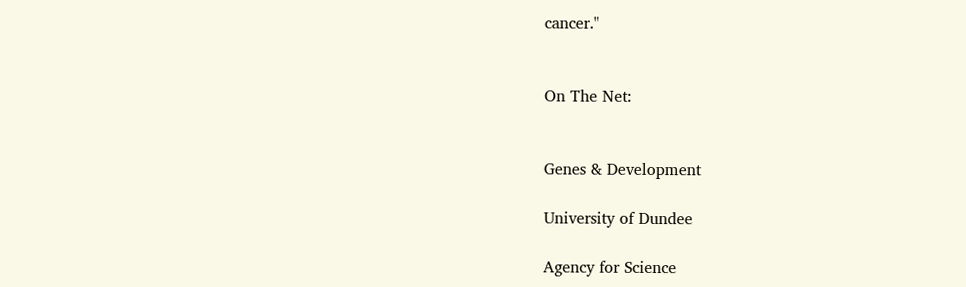cancer."


On The Net:


Genes & Development

University of Dundee

Agency for Science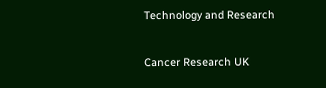Technology and Research

Cancer Research UK